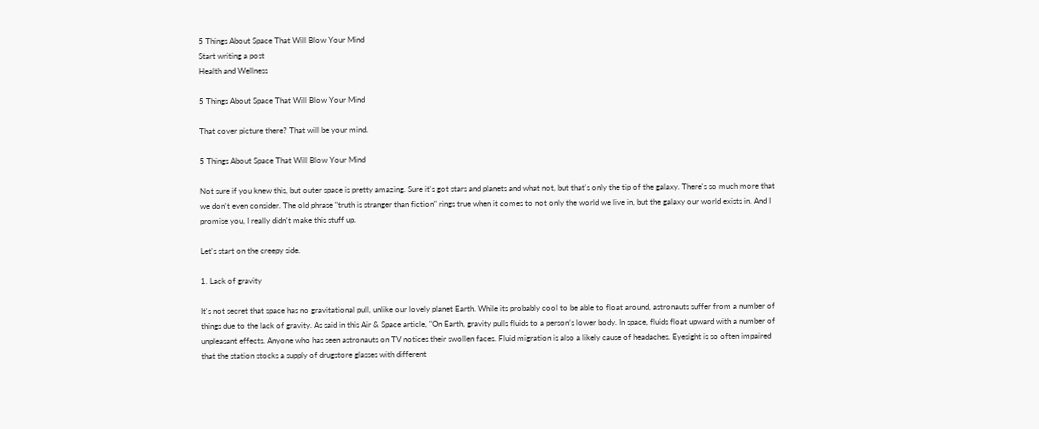5 Things About Space That Will Blow Your Mind
Start writing a post
Health and Wellness

5 Things About Space That Will Blow Your Mind

That cover picture there? That will be your mind.

5 Things About Space That Will Blow Your Mind

Not sure if you knew this, but outer space is pretty amazing. Sure it's got stars and planets and what not, but that's only the tip of the galaxy. There's so much more that we don't even consider. The old phrase "truth is stranger than fiction" rings true when it comes to not only the world we live in, but the galaxy our world exists in. And I promise you, I really didn't make this stuff up.

Let's start on the creepy side.

1. Lack of gravity

It's not secret that space has no gravitational pull, unlike our lovely planet Earth. While its probably cool to be able to float around, astronauts suffer from a number of things due to the lack of gravity. As said in this Air & Space article, "On Earth, gravity pulls fluids to a person’s lower body. In space, fluids float upward with a number of unpleasant effects. Anyone who has seen astronauts on TV notices their swollen faces. Fluid migration is also a likely cause of headaches. Eyesight is so often impaired that the station stocks a supply of drugstore glasses with different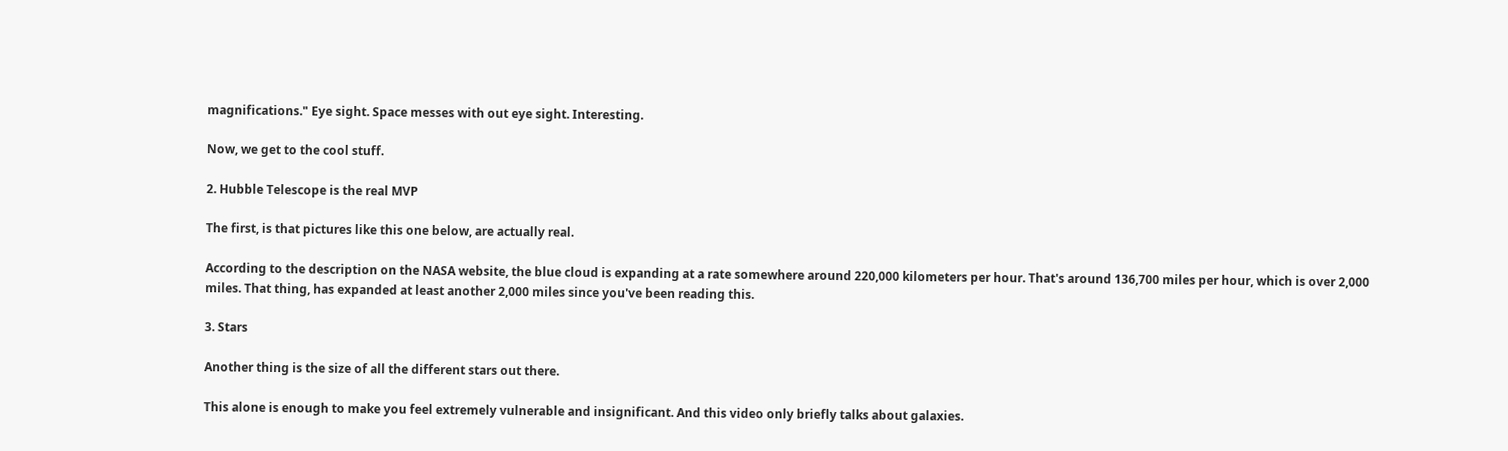magnifications." Eye sight. Space messes with out eye sight. Interesting.

Now, we get to the cool stuff.

2. Hubble Telescope is the real MVP

The first, is that pictures like this one below, are actually real.

According to the description on the NASA website, the blue cloud is expanding at a rate somewhere around 220,000 kilometers per hour. That's around 136,700 miles per hour, which is over 2,000 miles. That thing, has expanded at least another 2,000 miles since you've been reading this.

3. Stars

Another thing is the size of all the different stars out there.

This alone is enough to make you feel extremely vulnerable and insignificant. And this video only briefly talks about galaxies.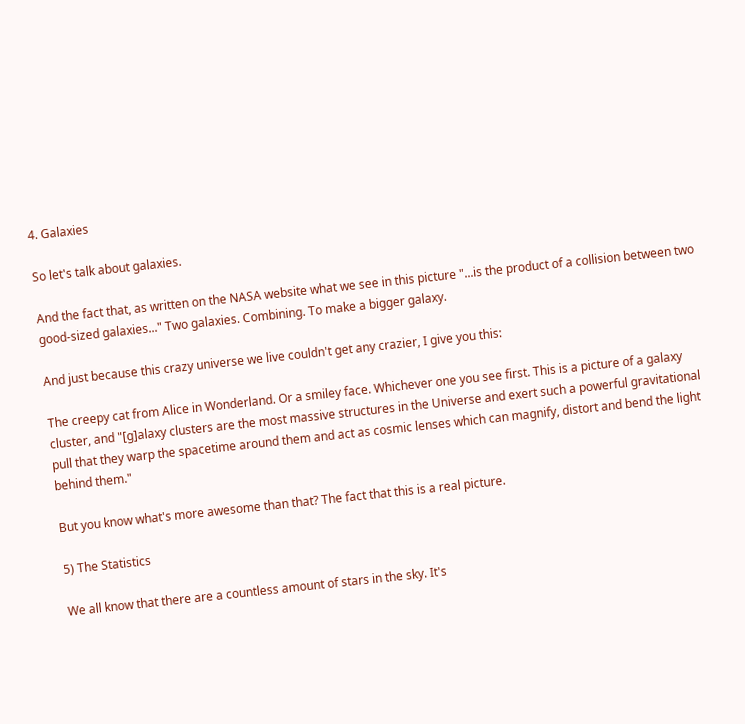4. Galaxies

So let's talk about galaxies.

And the fact that, as written on the NASA website what we see in this picture "...is the product of a collision between two good-sized galaxies..." Two galaxies. Combining. To make a bigger galaxy.

And just because this crazy universe we live couldn't get any crazier, I give you this:

The creepy cat from Alice in Wonderland. Or a smiley face. Whichever one you see first. This is a picture of a galaxy cluster, and "[g]alaxy clusters are the most massive structures in the Universe and exert such a powerful gravitational pull that they warp the spacetime around them and act as cosmic lenses which can magnify, distort and bend the light behind them."

But you know what's more awesome than that? The fact that this is a real picture.

5) The Statistics

We all know that there are a countless amount of stars in the sky. It's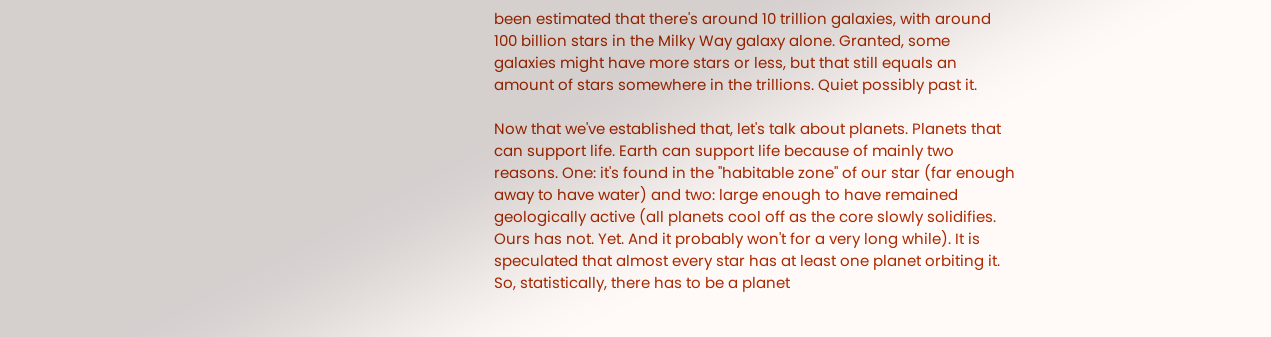been estimated that there's around 10 trillion galaxies, with around 100 billion stars in the Milky Way galaxy alone. Granted, some galaxies might have more stars or less, but that still equals an amount of stars somewhere in the trillions. Quiet possibly past it.

Now that we've established that, let's talk about planets. Planets that can support life. Earth can support life because of mainly two reasons. One: it's found in the "habitable zone" of our star (far enough away to have water) and two: large enough to have remained geologically active (all planets cool off as the core slowly solidifies. Ours has not. Yet. And it probably won't for a very long while). It is speculated that almost every star has at least one planet orbiting it. So, statistically, there has to be a planet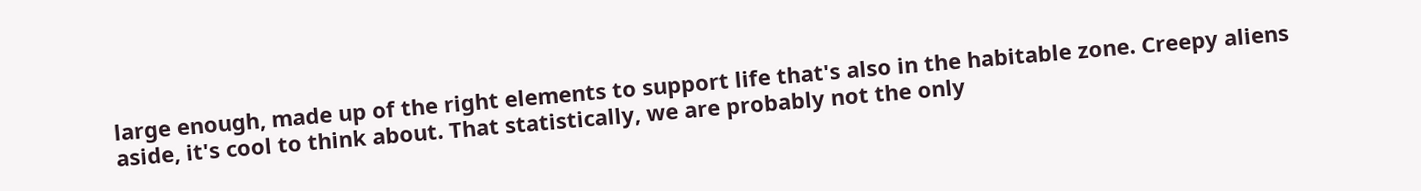large enough, made up of the right elements to support life that's also in the habitable zone. Creepy aliens aside, it's cool to think about. That statistically, we are probably not the only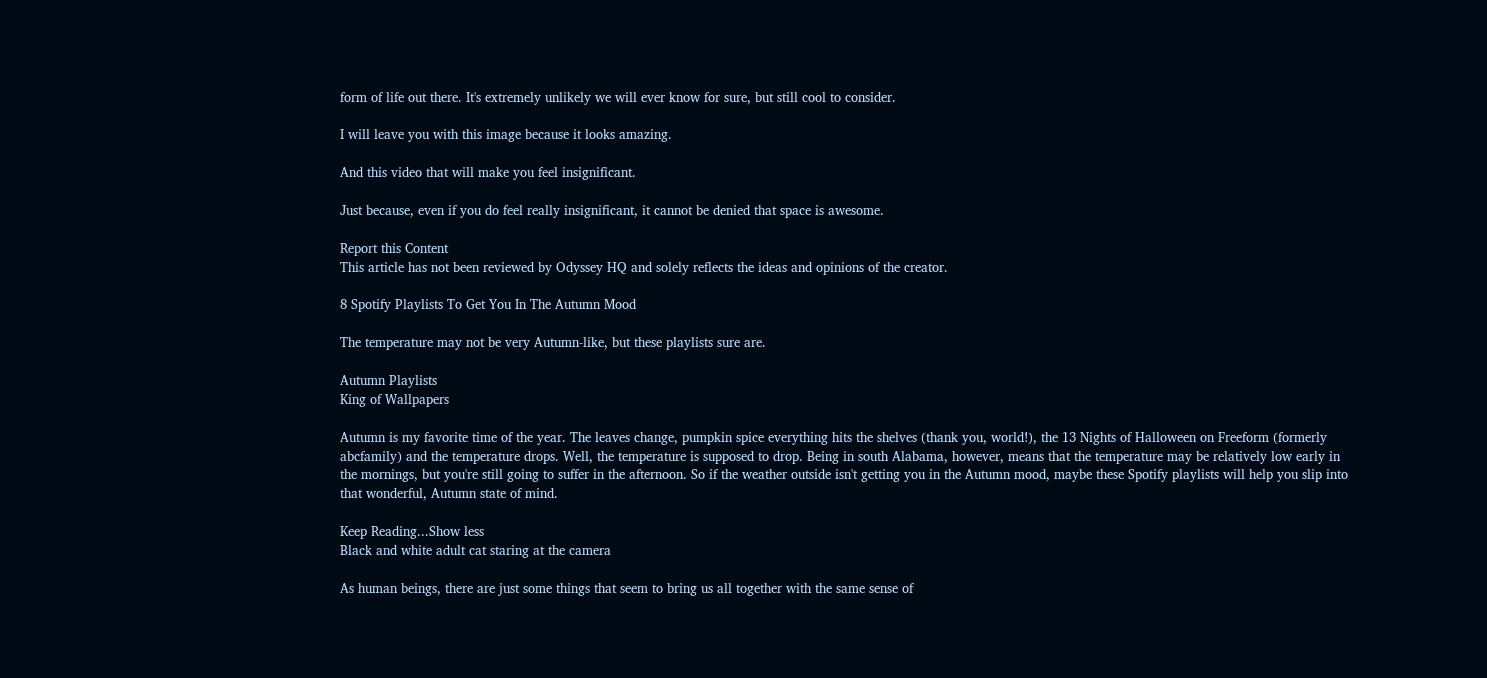form of life out there. It's extremely unlikely we will ever know for sure, but still cool to consider.

I will leave you with this image because it looks amazing.

And this video that will make you feel insignificant.

Just because, even if you do feel really insignificant, it cannot be denied that space is awesome.

Report this Content
This article has not been reviewed by Odyssey HQ and solely reflects the ideas and opinions of the creator.

8 Spotify Playlists To Get You In The Autumn Mood

The temperature may not be very Autumn-like, but these playlists sure are.

Autumn Playlists
King of Wallpapers

Autumn is my favorite time of the year. The leaves change, pumpkin spice everything hits the shelves (thank you, world!), the 13 Nights of Halloween on Freeform (formerly abcfamily) and the temperature drops. Well, the temperature is supposed to drop. Being in south Alabama, however, means that the temperature may be relatively low early in the mornings, but you're still going to suffer in the afternoon. So if the weather outside isn't getting you in the Autumn mood, maybe these Spotify playlists will help you slip into that wonderful, Autumn state of mind.

Keep Reading...Show less
Black and white adult cat staring at the camera

As human beings, there are just some things that seem to bring us all together with the same sense of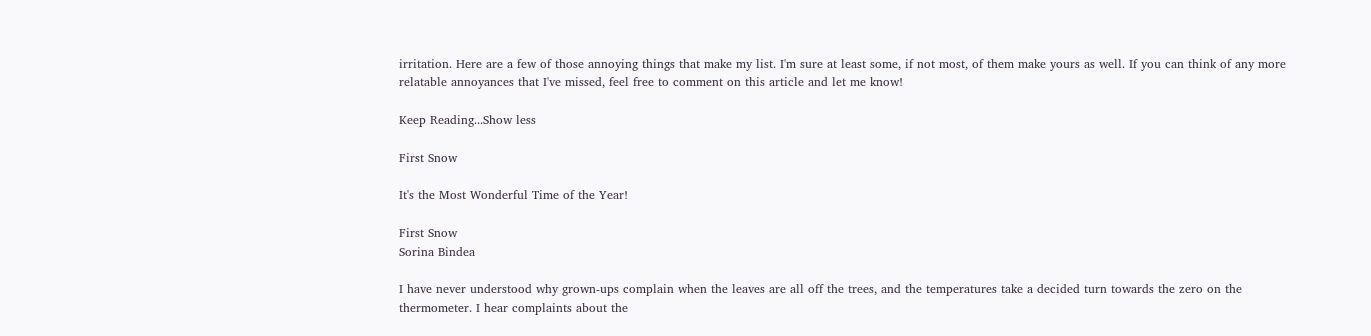irritation. Here are a few of those annoying things that make my list. I'm sure at least some, if not most, of them make yours as well. If you can think of any more relatable annoyances that I've missed, feel free to comment on this article and let me know!

Keep Reading...Show less

First Snow

It's the Most Wonderful Time of the Year!

First Snow
Sorina Bindea

I have never understood why grown-ups complain when the leaves are all off the trees, and the temperatures take a decided turn towards the zero on the thermometer. I hear complaints about the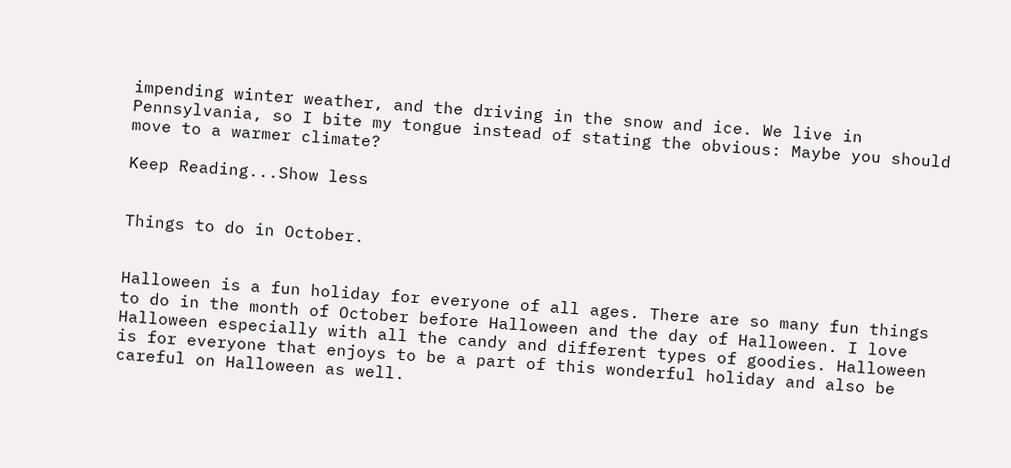impending winter weather, and the driving in the snow and ice. We live in Pennsylvania, so I bite my tongue instead of stating the obvious: Maybe you should move to a warmer climate?

Keep Reading...Show less


Things to do in October.


Halloween is a fun holiday for everyone of all ages. There are so many fun things to do in the month of October before Halloween and the day of Halloween. I love Halloween especially with all the candy and different types of goodies. Halloween is for everyone that enjoys to be a part of this wonderful holiday and also be careful on Halloween as well.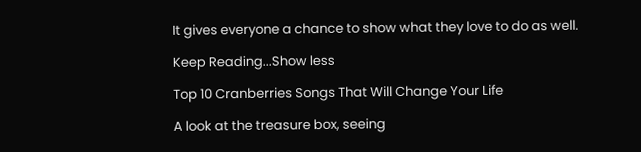It gives everyone a chance to show what they love to do as well.

Keep Reading...Show less

Top 10 Cranberries Songs That Will Change Your Life

A look at the treasure box, seeing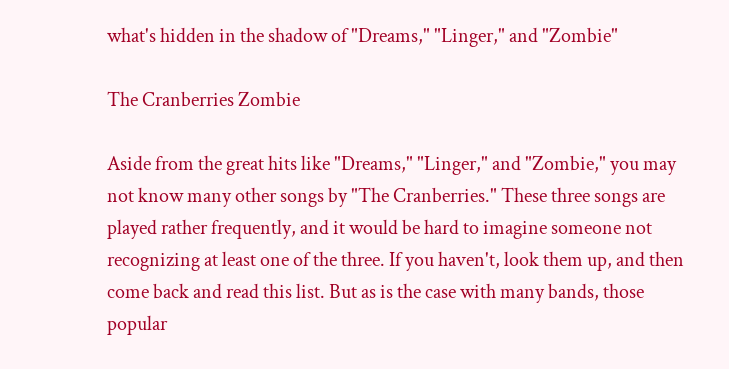what's hidden in the shadow of "Dreams," "Linger," and "Zombie"

The Cranberries Zombie

Aside from the great hits like "Dreams," "Linger," and "Zombie," you may not know many other songs by "The Cranberries." These three songs are played rather frequently, and it would be hard to imagine someone not recognizing at least one of the three. If you haven't, look them up, and then come back and read this list. But as is the case with many bands, those popular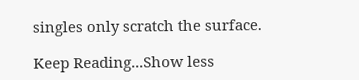singles only scratch the surface.

Keep Reading...Show less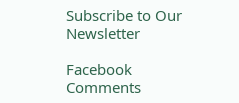Subscribe to Our Newsletter

Facebook Comments